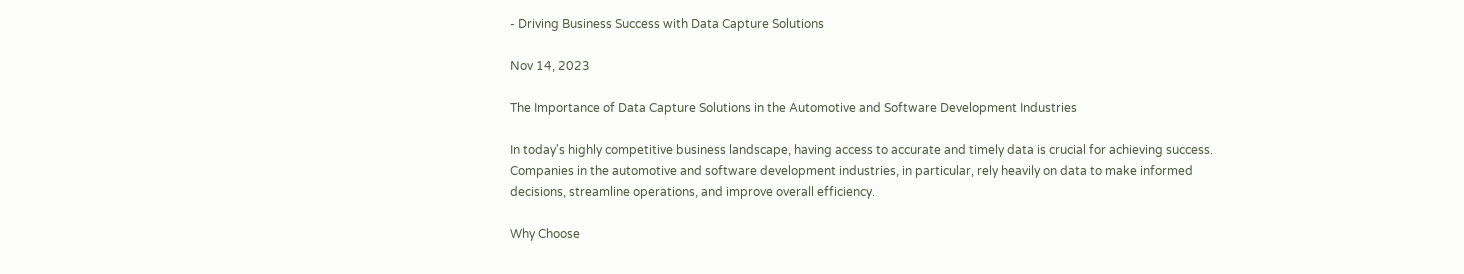- Driving Business Success with Data Capture Solutions

Nov 14, 2023

The Importance of Data Capture Solutions in the Automotive and Software Development Industries

In today's highly competitive business landscape, having access to accurate and timely data is crucial for achieving success. Companies in the automotive and software development industries, in particular, rely heavily on data to make informed decisions, streamline operations, and improve overall efficiency.

Why Choose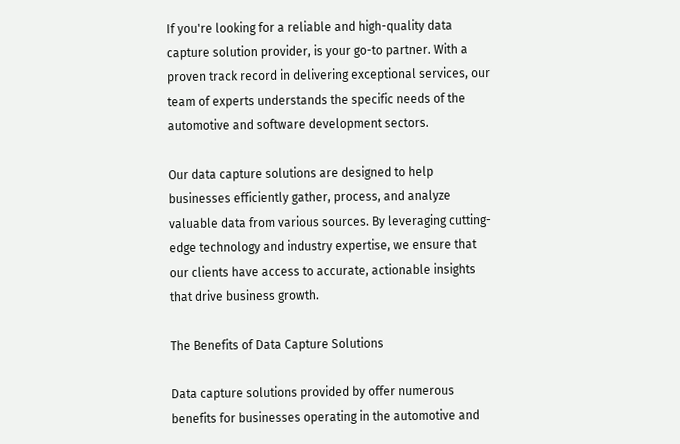If you're looking for a reliable and high-quality data capture solution provider, is your go-to partner. With a proven track record in delivering exceptional services, our team of experts understands the specific needs of the automotive and software development sectors.

Our data capture solutions are designed to help businesses efficiently gather, process, and analyze valuable data from various sources. By leveraging cutting-edge technology and industry expertise, we ensure that our clients have access to accurate, actionable insights that drive business growth.

The Benefits of Data Capture Solutions

Data capture solutions provided by offer numerous benefits for businesses operating in the automotive and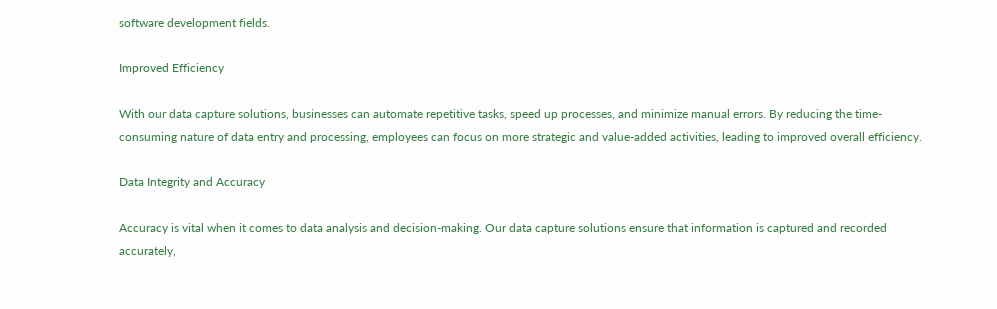software development fields.

Improved Efficiency

With our data capture solutions, businesses can automate repetitive tasks, speed up processes, and minimize manual errors. By reducing the time-consuming nature of data entry and processing, employees can focus on more strategic and value-added activities, leading to improved overall efficiency.

Data Integrity and Accuracy

Accuracy is vital when it comes to data analysis and decision-making. Our data capture solutions ensure that information is captured and recorded accurately,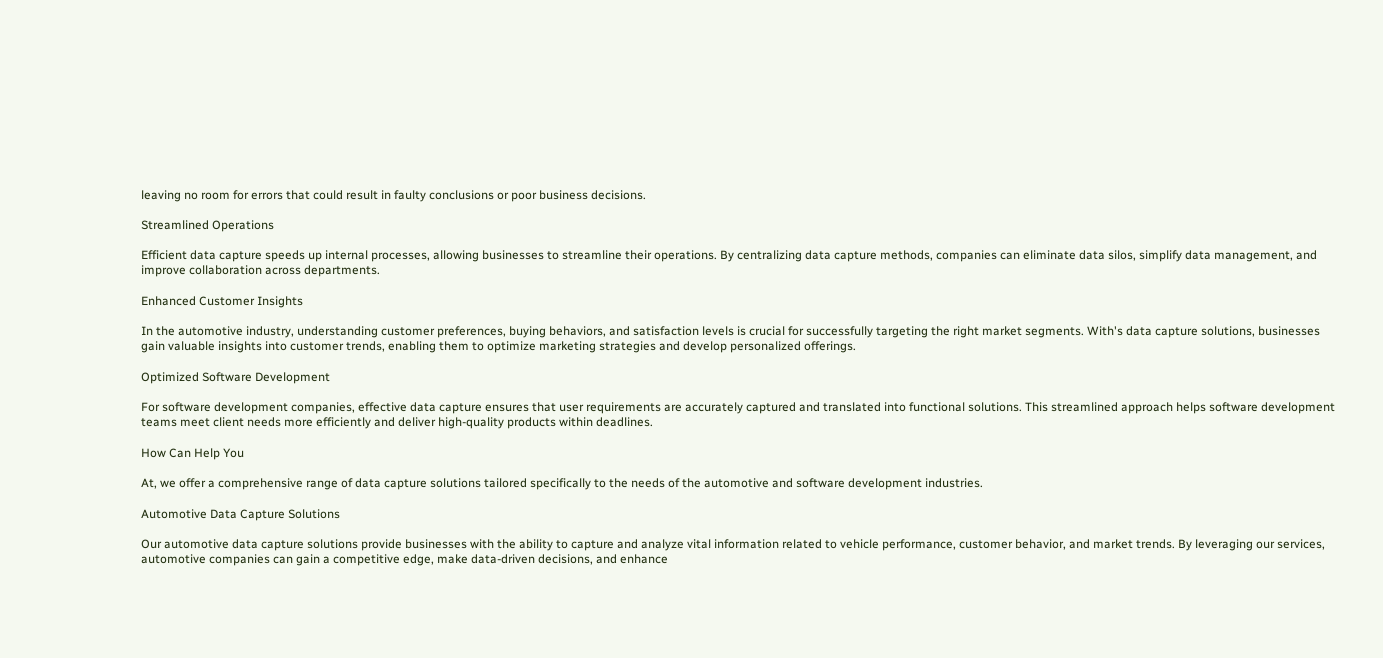leaving no room for errors that could result in faulty conclusions or poor business decisions.

Streamlined Operations

Efficient data capture speeds up internal processes, allowing businesses to streamline their operations. By centralizing data capture methods, companies can eliminate data silos, simplify data management, and improve collaboration across departments.

Enhanced Customer Insights

In the automotive industry, understanding customer preferences, buying behaviors, and satisfaction levels is crucial for successfully targeting the right market segments. With's data capture solutions, businesses gain valuable insights into customer trends, enabling them to optimize marketing strategies and develop personalized offerings.

Optimized Software Development

For software development companies, effective data capture ensures that user requirements are accurately captured and translated into functional solutions. This streamlined approach helps software development teams meet client needs more efficiently and deliver high-quality products within deadlines.

How Can Help You

At, we offer a comprehensive range of data capture solutions tailored specifically to the needs of the automotive and software development industries.

Automotive Data Capture Solutions

Our automotive data capture solutions provide businesses with the ability to capture and analyze vital information related to vehicle performance, customer behavior, and market trends. By leveraging our services, automotive companies can gain a competitive edge, make data-driven decisions, and enhance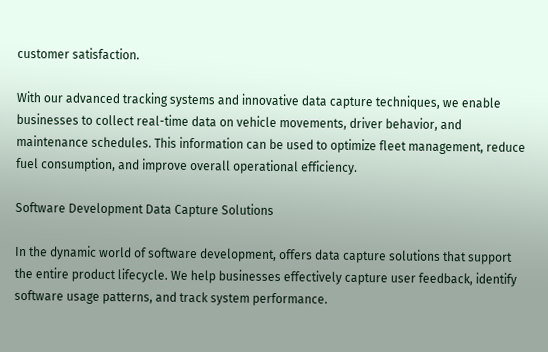customer satisfaction.

With our advanced tracking systems and innovative data capture techniques, we enable businesses to collect real-time data on vehicle movements, driver behavior, and maintenance schedules. This information can be used to optimize fleet management, reduce fuel consumption, and improve overall operational efficiency.

Software Development Data Capture Solutions

In the dynamic world of software development, offers data capture solutions that support the entire product lifecycle. We help businesses effectively capture user feedback, identify software usage patterns, and track system performance.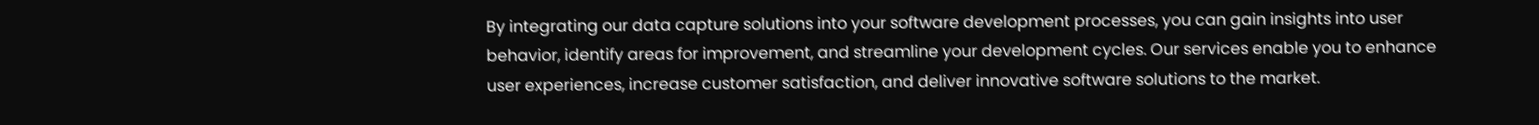By integrating our data capture solutions into your software development processes, you can gain insights into user behavior, identify areas for improvement, and streamline your development cycles. Our services enable you to enhance user experiences, increase customer satisfaction, and deliver innovative software solutions to the market.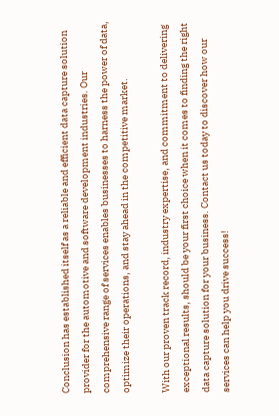Conclusion has established itself as a reliable and efficient data capture solution provider for the automotive and software development industries. Our comprehensive range of services enables businesses to harness the power of data, optimize their operations, and stay ahead in the competitive market.

With our proven track record, industry expertise, and commitment to delivering exceptional results, should be your first choice when it comes to finding the right data capture solution for your business. Contact us today to discover how our services can help you drive success!